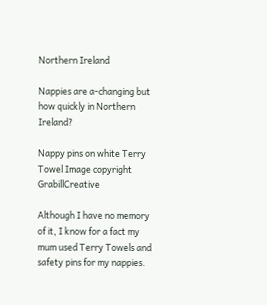Northern Ireland

Nappies are a-changing but how quickly in Northern Ireland?

Nappy pins on white Terry Towel Image copyright GrabillCreative

Although I have no memory of it, I know for a fact my mum used Terry Towels and safety pins for my nappies.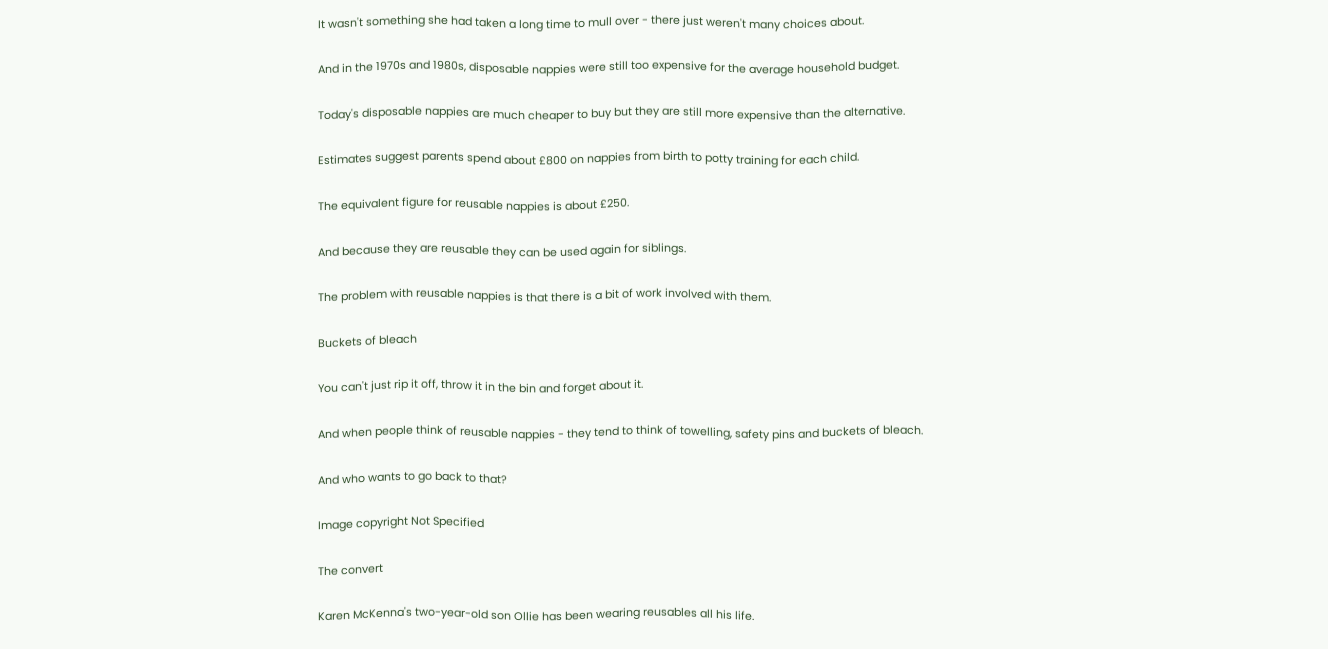It wasn't something she had taken a long time to mull over - there just weren't many choices about.

And in the 1970s and 1980s, disposable nappies were still too expensive for the average household budget.

Today's disposable nappies are much cheaper to buy but they are still more expensive than the alternative.

Estimates suggest parents spend about £800 on nappies from birth to potty training for each child.

The equivalent figure for reusable nappies is about £250.

And because they are reusable they can be used again for siblings.

The problem with reusable nappies is that there is a bit of work involved with them.

Buckets of bleach

You can't just rip it off, throw it in the bin and forget about it.

And when people think of reusable nappies - they tend to think of towelling, safety pins and buckets of bleach.

And who wants to go back to that?

Image copyright Not Specified

The convert

Karen McKenna's two-year-old son Ollie has been wearing reusables all his life.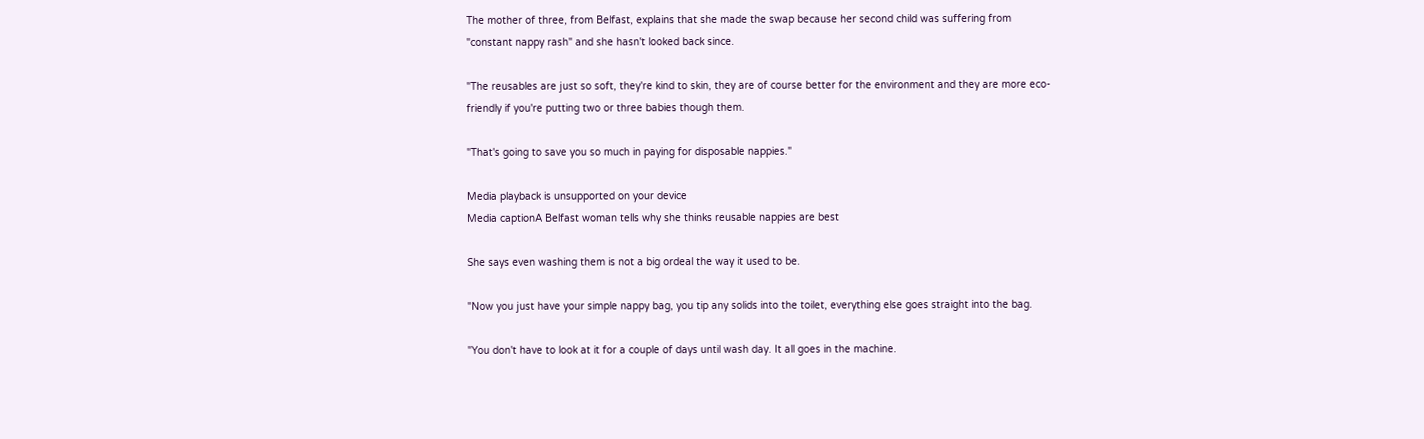The mother of three, from Belfast, explains that she made the swap because her second child was suffering from "constant nappy rash" and she hasn't looked back since.

"The reusables are just so soft, they're kind to skin, they are of course better for the environment and they are more eco-friendly if you're putting two or three babies though them.

"That's going to save you so much in paying for disposable nappies."

Media playback is unsupported on your device
Media captionA Belfast woman tells why she thinks reusable nappies are best

She says even washing them is not a big ordeal the way it used to be.

"Now you just have your simple nappy bag, you tip any solids into the toilet, everything else goes straight into the bag.

"You don't have to look at it for a couple of days until wash day. It all goes in the machine.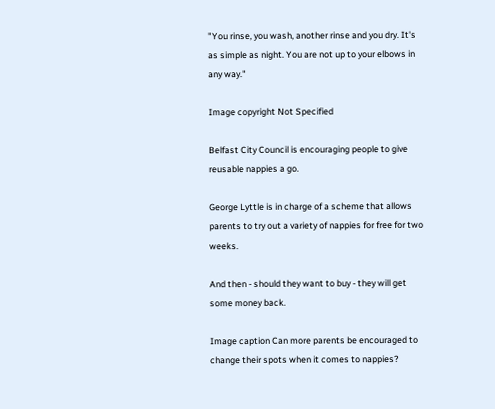"You rinse, you wash, another rinse and you dry. It's as simple as night. You are not up to your elbows in any way."

Image copyright Not Specified

Belfast City Council is encouraging people to give reusable nappies a go.

George Lyttle is in charge of a scheme that allows parents to try out a variety of nappies for free for two weeks.

And then - should they want to buy - they will get some money back.

Image caption Can more parents be encouraged to change their spots when it comes to nappies?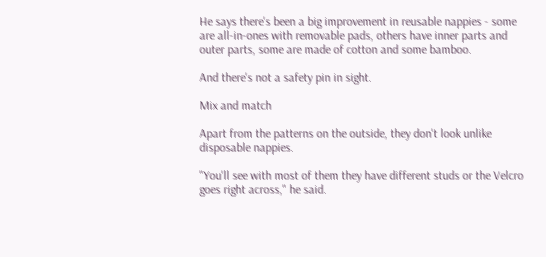He says there's been a big improvement in reusable nappies - some are all-in-ones with removable pads, others have inner parts and outer parts, some are made of cotton and some bamboo.

And there's not a safety pin in sight.

Mix and match

Apart from the patterns on the outside, they don't look unlike disposable nappies.

"You'll see with most of them they have different studs or the Velcro goes right across," he said.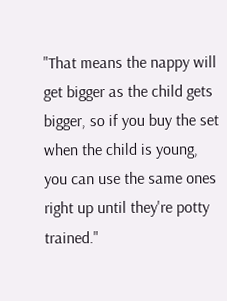"That means the nappy will get bigger as the child gets bigger, so if you buy the set when the child is young, you can use the same ones right up until they're potty trained."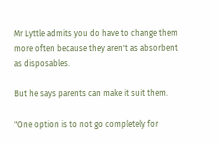Mr Lyttle admits you do have to change them more often because they aren't as absorbent as disposables.

But he says parents can make it suit them.

"One option is to not go completely for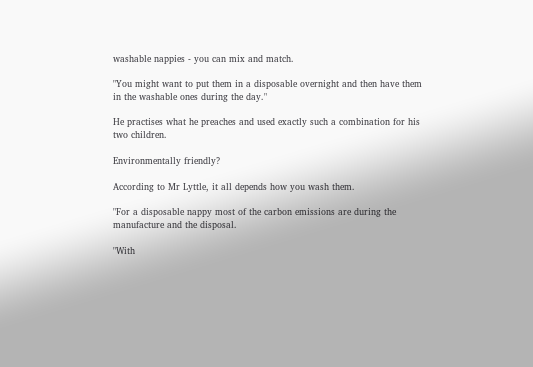washable nappies - you can mix and match.

"You might want to put them in a disposable overnight and then have them in the washable ones during the day."

He practises what he preaches and used exactly such a combination for his two children.

Environmentally friendly?

According to Mr Lyttle, it all depends how you wash them.

"For a disposable nappy most of the carbon emissions are during the manufacture and the disposal.

"With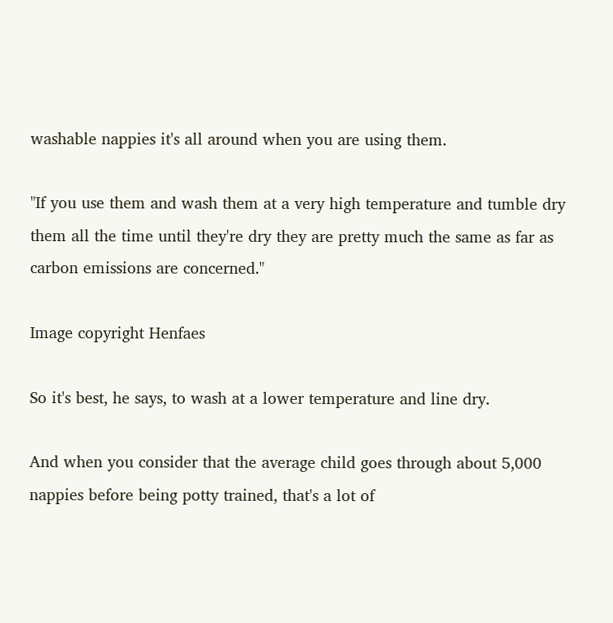washable nappies it's all around when you are using them.

"If you use them and wash them at a very high temperature and tumble dry them all the time until they're dry they are pretty much the same as far as carbon emissions are concerned."

Image copyright Henfaes

So it's best, he says, to wash at a lower temperature and line dry.

And when you consider that the average child goes through about 5,000 nappies before being potty trained, that's a lot of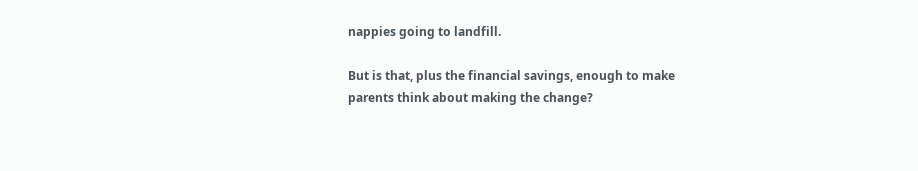nappies going to landfill.

But is that, plus the financial savings, enough to make parents think about making the change?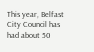This year, Belfast City Council has had about 50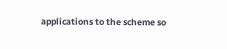applications to the scheme so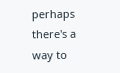perhaps there's a way to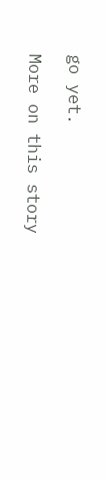go yet.

More on this story